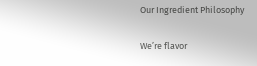Our Ingredient Philosophy

We’re flavor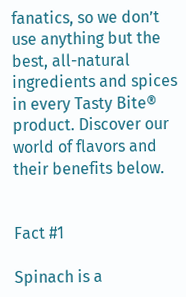fanatics, so we don’t use anything but the best, all-natural ingredients and spices in every Tasty Bite® product. Discover our world of flavors and their benefits below.


Fact #1

Spinach is a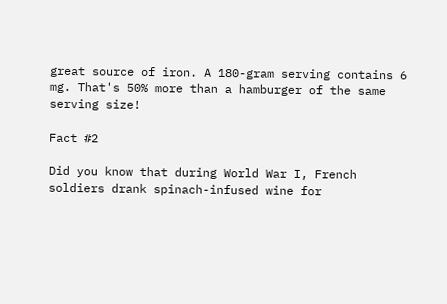great source of iron. A 180-gram serving contains 6 mg. That's 50% more than a hamburger of the same serving size!

Fact #2

Did you know that during World War I, French soldiers drank spinach-infused wine for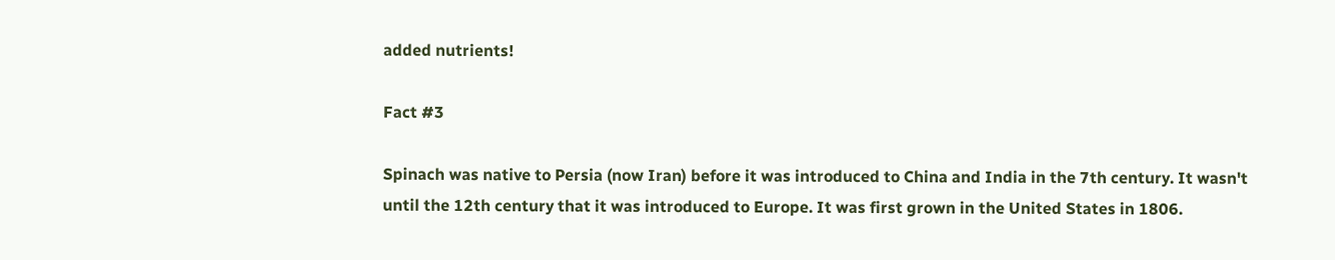added nutrients!

Fact #3

Spinach was native to Persia (now Iran) before it was introduced to China and India in the 7th century. It wasn't until the 12th century that it was introduced to Europe. It was first grown in the United States in 1806.